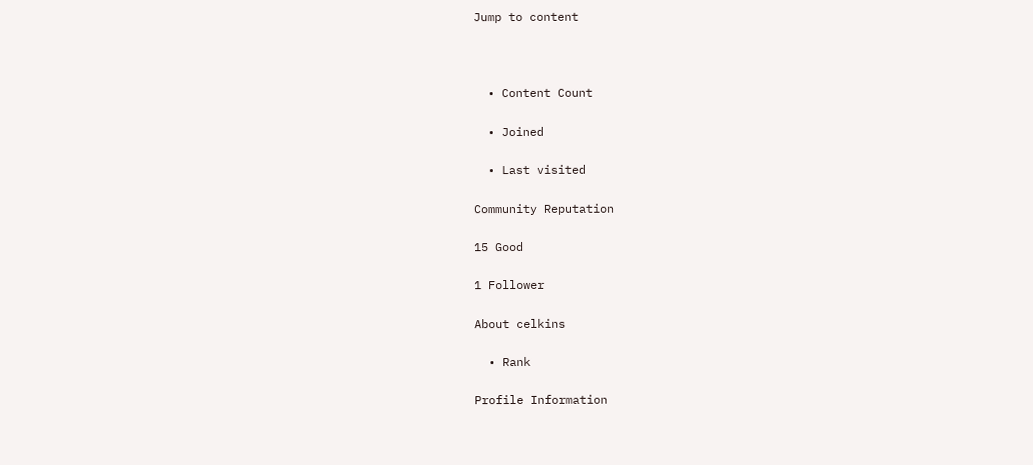Jump to content



  • Content Count

  • Joined

  • Last visited

Community Reputation

15 Good

1 Follower

About celkins

  • Rank

Profile Information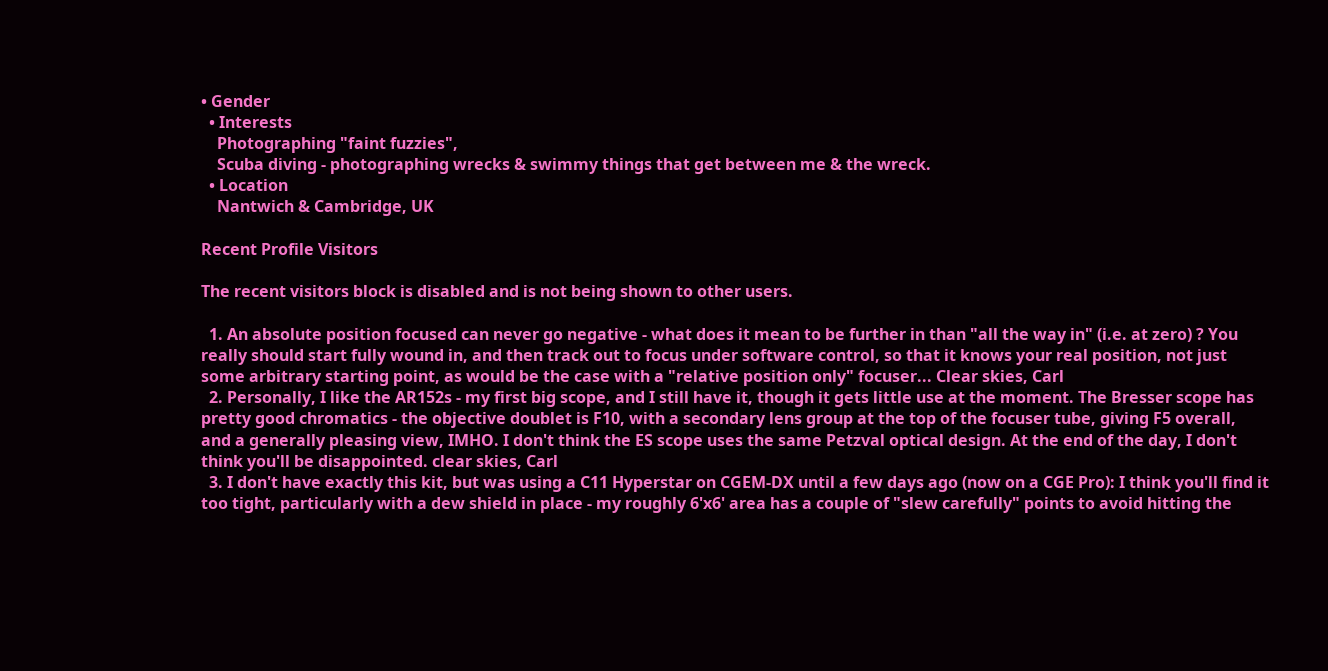• Gender
  • Interests
    Photographing "faint fuzzies",
    Scuba diving - photographing wrecks & swimmy things that get between me & the wreck.
  • Location
    Nantwich & Cambridge, UK

Recent Profile Visitors

The recent visitors block is disabled and is not being shown to other users.

  1. An absolute position focused can never go negative - what does it mean to be further in than "all the way in" (i.e. at zero) ? You really should start fully wound in, and then track out to focus under software control, so that it knows your real position, not just some arbitrary starting point, as would be the case with a "relative position only" focuser... Clear skies, Carl
  2. Personally, I like the AR152s - my first big scope, and I still have it, though it gets little use at the moment. The Bresser scope has pretty good chromatics - the objective doublet is F10, with a secondary lens group at the top of the focuser tube, giving F5 overall, and a generally pleasing view, IMHO. I don't think the ES scope uses the same Petzval optical design. At the end of the day, I don't think you'll be disappointed. clear skies, Carl
  3. I don't have exactly this kit, but was using a C11 Hyperstar on CGEM-DX until a few days ago (now on a CGE Pro): I think you'll find it too tight, particularly with a dew shield in place - my roughly 6'x6' area has a couple of "slew carefully" points to avoid hitting the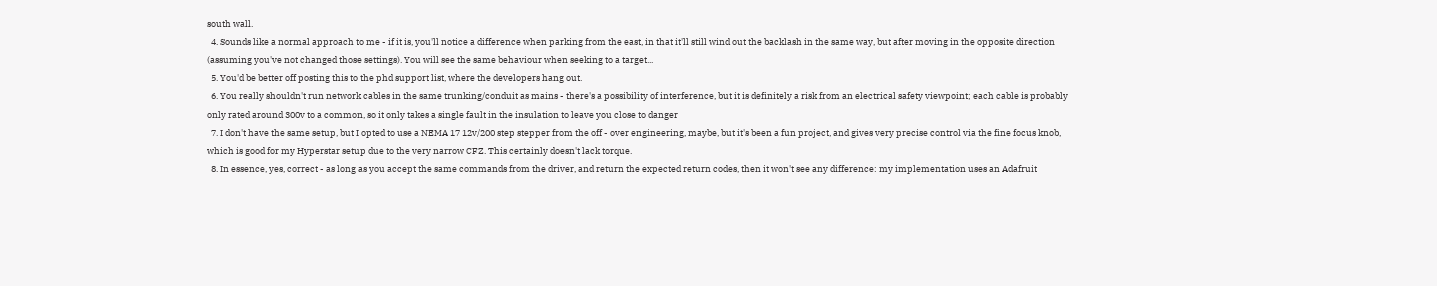south wall.
  4. Sounds like a normal approach to me - if it is, you'll notice a difference when parking from the east, in that it'll still wind out the backlash in the same way, but after moving in the opposite direction (assuming you've not changed those settings). You will see the same behaviour when seeking to a target...
  5. You'd be better off posting this to the phd support list, where the developers hang out.
  6. You really shouldn't run network cables in the same trunking/conduit as mains - there's a possibility of interference, but it is definitely a risk from an electrical safety viewpoint; each cable is probably only rated around 300v to a common, so it only takes a single fault in the insulation to leave you close to danger
  7. I don't have the same setup, but I opted to use a NEMA 17 12v/200 step stepper from the off - over engineering, maybe, but it's been a fun project, and gives very precise control via the fine focus knob, which is good for my Hyperstar setup due to the very narrow CFZ. This certainly doesn't lack torque.
  8. In essence, yes, correct - as long as you accept the same commands from the driver, and return the expected return codes, then it won't see any difference: my implementation uses an Adafruit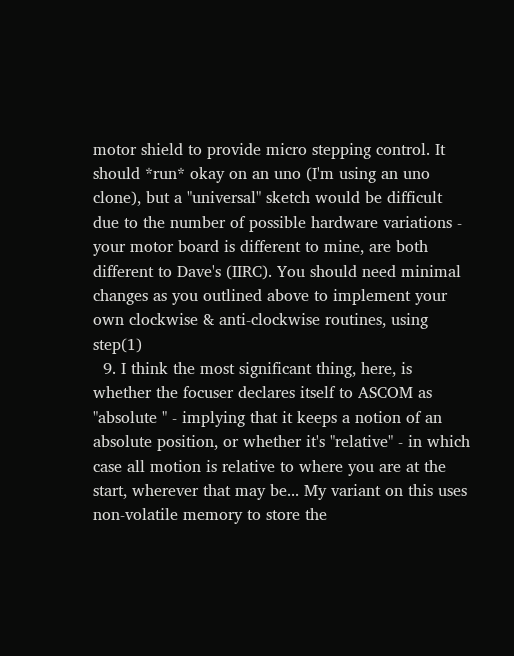motor shield to provide micro stepping control. It should *run* okay on an uno (I'm using an uno clone), but a "universal" sketch would be difficult due to the number of possible hardware variations - your motor board is different to mine, are both different to Dave's (IIRC). You should need minimal changes as you outlined above to implement your own clockwise & anti-clockwise routines, using step(1)
  9. I think the most significant thing, here, is whether the focuser declares itself to ASCOM as "absolute " - implying that it keeps a notion of an absolute position, or whether it's "relative" - in which case all motion is relative to where you are at the start, wherever that may be... My variant on this uses non-volatile memory to store the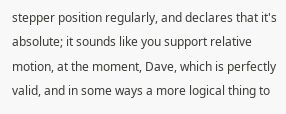stepper position regularly, and declares that it's absolute; it sounds like you support relative motion, at the moment, Dave, which is perfectly valid, and in some ways a more logical thing to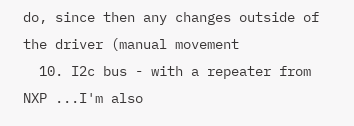do, since then any changes outside of the driver (manual movement
  10. I2c bus - with a repeater from NXP ...I'm also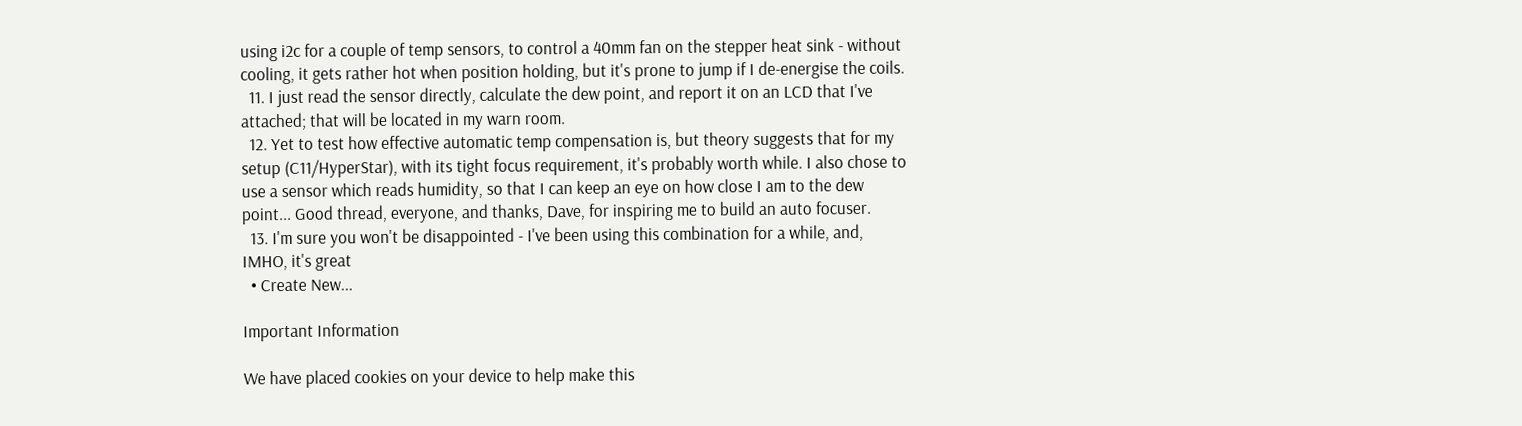using i2c for a couple of temp sensors, to control a 40mm fan on the stepper heat sink - without cooling, it gets rather hot when position holding, but it's prone to jump if I de-energise the coils.
  11. I just read the sensor directly, calculate the dew point, and report it on an LCD that I've attached; that will be located in my warn room.
  12. Yet to test how effective automatic temp compensation is, but theory suggests that for my setup (C11/HyperStar), with its tight focus requirement, it's probably worth while. I also chose to use a sensor which reads humidity, so that I can keep an eye on how close I am to the dew point... Good thread, everyone, and thanks, Dave, for inspiring me to build an auto focuser.
  13. I'm sure you won't be disappointed - I've been using this combination for a while, and, IMHO, it's great
  • Create New...

Important Information

We have placed cookies on your device to help make this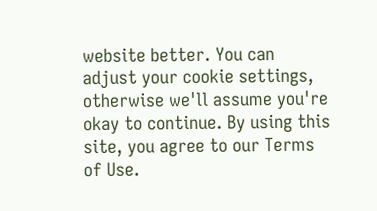website better. You can adjust your cookie settings, otherwise we'll assume you're okay to continue. By using this site, you agree to our Terms of Use.